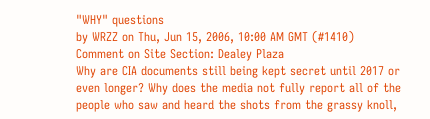"WHY" questions
by WRZZ on Thu, Jun 15, 2006, 10:00 AM GMT (#1410)
Comment on Site Section: Dealey Plaza
Why are CIA documents still being kept secret until 2017 or even longer? Why does the media not fully report all of the people who saw and heard the shots from the grassy knoll,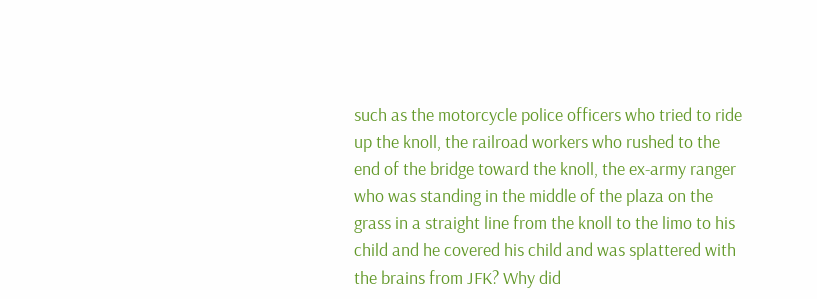such as the motorcycle police officers who tried to ride up the knoll, the railroad workers who rushed to the end of the bridge toward the knoll, the ex-army ranger who was standing in the middle of the plaza on the grass in a straight line from the knoll to the limo to his child and he covered his child and was splattered with the brains from JFK? Why did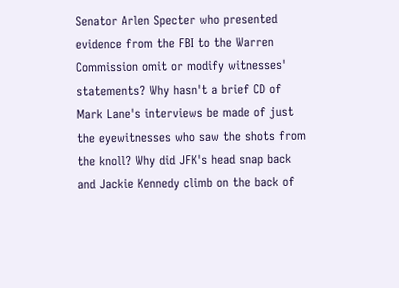Senator Arlen Specter who presented evidence from the FBI to the Warren Commission omit or modify witnesses' statements? Why hasn't a brief CD of Mark Lane's interviews be made of just the eyewitnesses who saw the shots from the knoll? Why did JFK's head snap back and Jackie Kennedy climb on the back of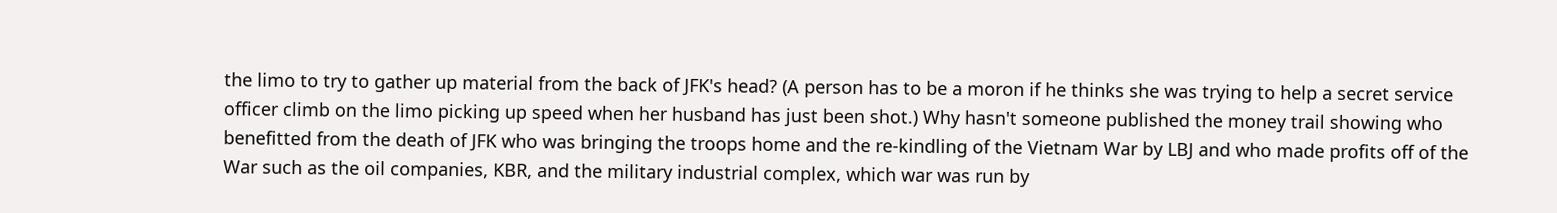the limo to try to gather up material from the back of JFK's head? (A person has to be a moron if he thinks she was trying to help a secret service officer climb on the limo picking up speed when her husband has just been shot.) Why hasn't someone published the money trail showing who benefitted from the death of JFK who was bringing the troops home and the re-kindling of the Vietnam War by LBJ and who made profits off of the War such as the oil companies, KBR, and the military industrial complex, which war was run by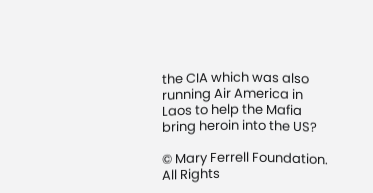the CIA which was also running Air America in Laos to help the Mafia bring heroin into the US?

© Mary Ferrell Foundation. All Rights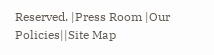Reserved. |Press Room |Our Policies||Site Map